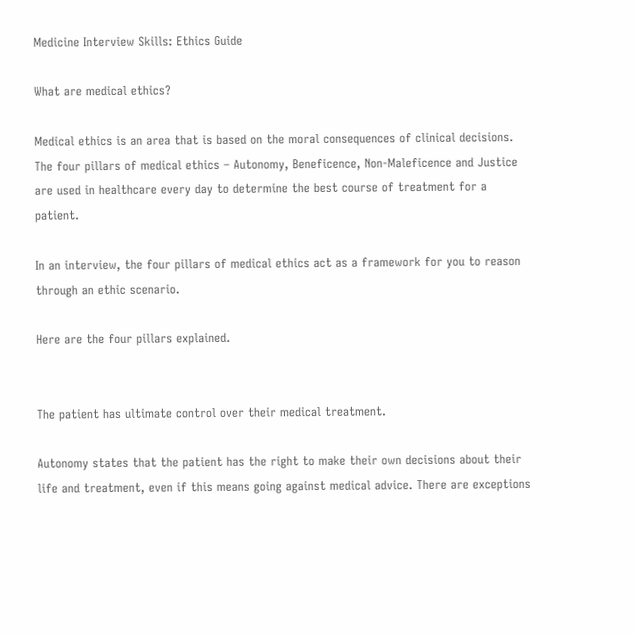Medicine Interview Skills: Ethics Guide

What are medical ethics?

Medical ethics is an area that is based on the moral consequences of clinical decisions. The four pillars of medical ethics – Autonomy, Beneficence, Non-Maleficence and Justice are used in healthcare every day to determine the best course of treatment for a patient.

In an interview, the four pillars of medical ethics act as a framework for you to reason through an ethic scenario.

Here are the four pillars explained.


The patient has ultimate control over their medical treatment.

Autonomy states that the patient has the right to make their own decisions about their life and treatment, even if this means going against medical advice. There are exceptions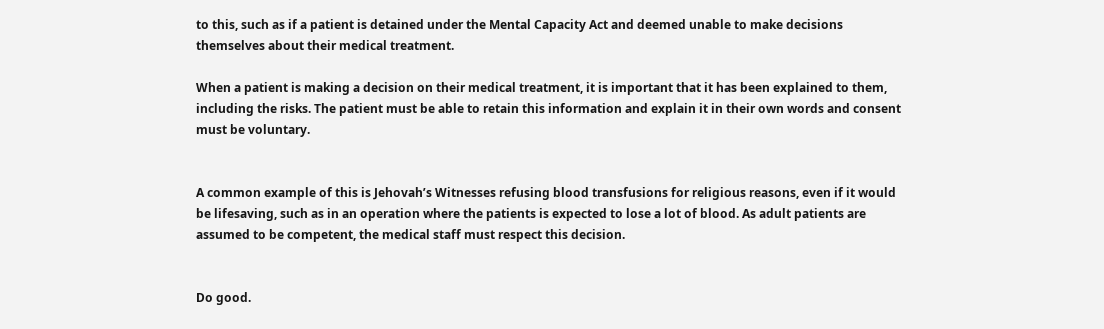to this, such as if a patient is detained under the Mental Capacity Act and deemed unable to make decisions themselves about their medical treatment.

When a patient is making a decision on their medical treatment, it is important that it has been explained to them, including the risks. The patient must be able to retain this information and explain it in their own words and consent must be voluntary.


A common example of this is Jehovah’s Witnesses refusing blood transfusions for religious reasons, even if it would be lifesaving, such as in an operation where the patients is expected to lose a lot of blood. As adult patients are assumed to be competent, the medical staff must respect this decision.


Do good.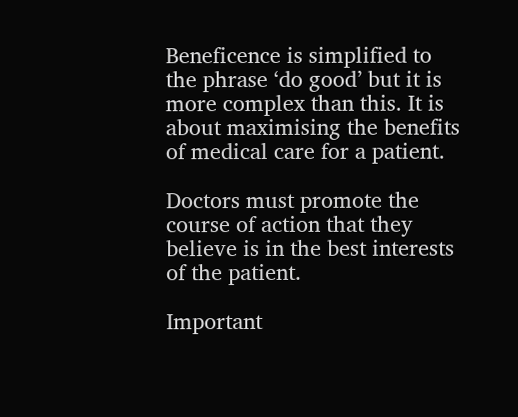Beneficence is simplified to the phrase ‘do good’ but it is more complex than this. It is about maximising the benefits of medical care for a patient.

Doctors must promote the course of action that they believe is in the best interests of the patient.

Important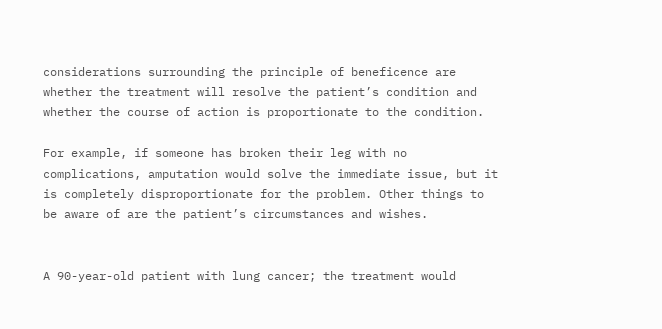considerations surrounding the principle of beneficence are whether the treatment will resolve the patient’s condition and whether the course of action is proportionate to the condition.

For example, if someone has broken their leg with no complications, amputation would solve the immediate issue, but it is completely disproportionate for the problem. Other things to be aware of are the patient’s circumstances and wishes.


A 90-year-old patient with lung cancer; the treatment would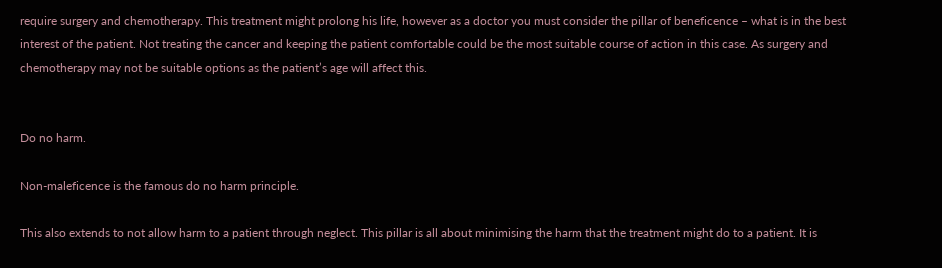require surgery and chemotherapy. This treatment might prolong his life, however as a doctor you must consider the pillar of beneficence – what is in the best interest of the patient. Not treating the cancer and keeping the patient comfortable could be the most suitable course of action in this case. As surgery and chemotherapy may not be suitable options as the patient’s age will affect this.


Do no harm.

Non-maleficence is the famous do no harm principle.

This also extends to not allow harm to a patient through neglect. This pillar is all about minimising the harm that the treatment might do to a patient. It is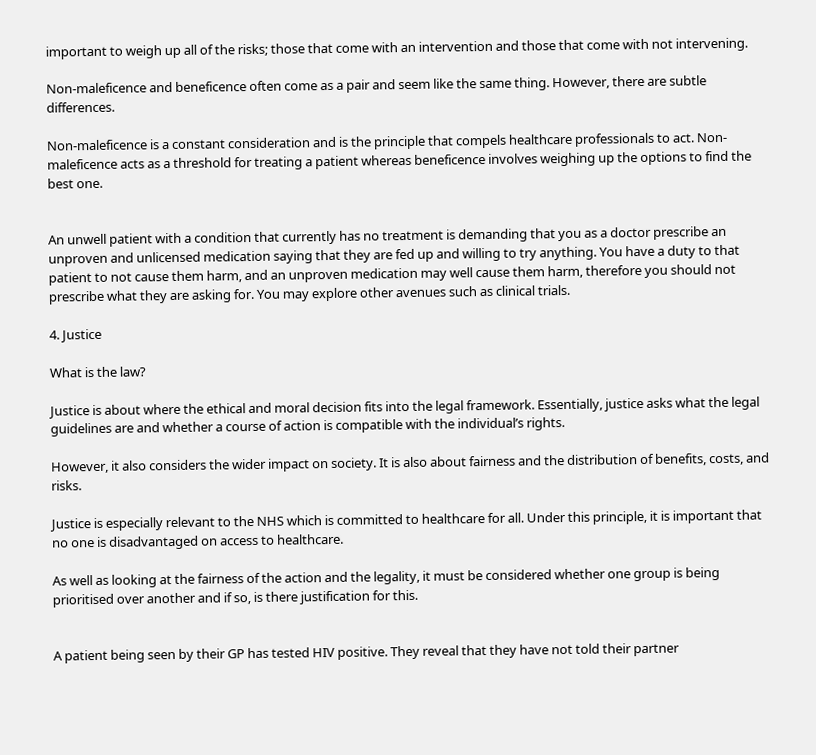important to weigh up all of the risks; those that come with an intervention and those that come with not intervening.

Non-maleficence and beneficence often come as a pair and seem like the same thing. However, there are subtle differences.

Non-maleficence is a constant consideration and is the principle that compels healthcare professionals to act. Non-maleficence acts as a threshold for treating a patient whereas beneficence involves weighing up the options to find the best one.


An unwell patient with a condition that currently has no treatment is demanding that you as a doctor prescribe an unproven and unlicensed medication saying that they are fed up and willing to try anything. You have a duty to that patient to not cause them harm, and an unproven medication may well cause them harm, therefore you should not prescribe what they are asking for. You may explore other avenues such as clinical trials.

4. Justice

What is the law?

Justice is about where the ethical and moral decision fits into the legal framework. Essentially, justice asks what the legal guidelines are and whether a course of action is compatible with the individual’s rights.

However, it also considers the wider impact on society. It is also about fairness and the distribution of benefits, costs, and risks.

Justice is especially relevant to the NHS which is committed to healthcare for all. Under this principle, it is important that no one is disadvantaged on access to healthcare.

As well as looking at the fairness of the action and the legality, it must be considered whether one group is being prioritised over another and if so, is there justification for this.


A patient being seen by their GP has tested HIV positive. They reveal that they have not told their partner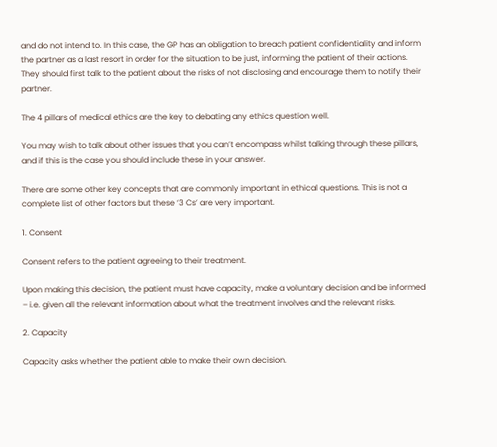and do not intend to. In this case, the GP has an obligation to breach patient confidentiality and inform the partner as a last resort in order for the situation to be just, informing the patient of their actions. They should first talk to the patient about the risks of not disclosing and encourage them to notify their partner.

The 4 pillars of medical ethics are the key to debating any ethics question well.

You may wish to talk about other issues that you can’t encompass whilst talking through these pillars, and if this is the case you should include these in your answer.

There are some other key concepts that are commonly important in ethical questions. This is not a complete list of other factors but these ‘3 Cs’ are very important.

1. Consent

Consent refers to the patient agreeing to their treatment.

Upon making this decision, the patient must have capacity, make a voluntary decision and be informed – i.e. given all the relevant information about what the treatment involves and the relevant risks.

2. Capacity

Capacity asks whether the patient able to make their own decision.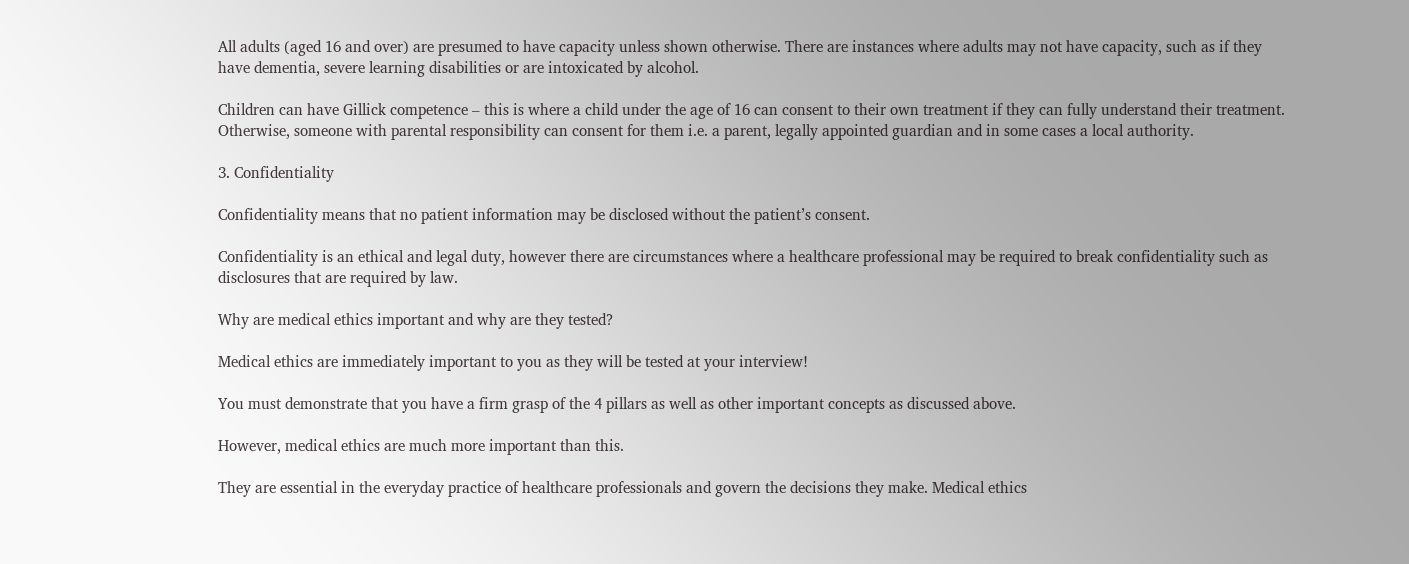All adults (aged 16 and over) are presumed to have capacity unless shown otherwise. There are instances where adults may not have capacity, such as if they have dementia, severe learning disabilities or are intoxicated by alcohol.

Children can have Gillick competence – this is where a child under the age of 16 can consent to their own treatment if they can fully understand their treatment. Otherwise, someone with parental responsibility can consent for them i.e. a parent, legally appointed guardian and in some cases a local authority.

3. Confidentiality

Confidentiality means that no patient information may be disclosed without the patient’s consent.

Confidentiality is an ethical and legal duty, however there are circumstances where a healthcare professional may be required to break confidentiality such as disclosures that are required by law.

Why are medical ethics important and why are they tested?

Medical ethics are immediately important to you as they will be tested at your interview!

You must demonstrate that you have a firm grasp of the 4 pillars as well as other important concepts as discussed above.

However, medical ethics are much more important than this.

They are essential in the everyday practice of healthcare professionals and govern the decisions they make. Medical ethics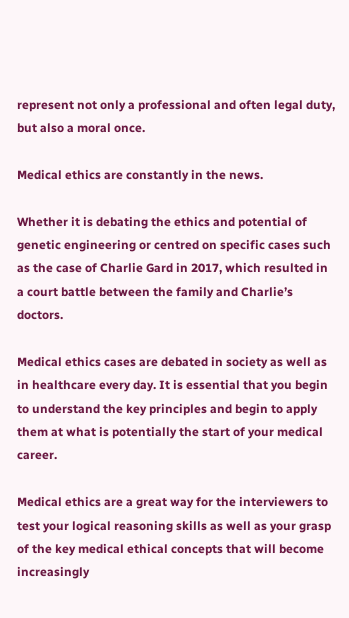represent not only a professional and often legal duty, but also a moral once.

Medical ethics are constantly in the news.

Whether it is debating the ethics and potential of genetic engineering or centred on specific cases such as the case of Charlie Gard in 2017, which resulted in a court battle between the family and Charlie’s doctors.

Medical ethics cases are debated in society as well as in healthcare every day. It is essential that you begin to understand the key principles and begin to apply them at what is potentially the start of your medical career.

Medical ethics are a great way for the interviewers to test your logical reasoning skills as well as your grasp of the key medical ethical concepts that will become increasingly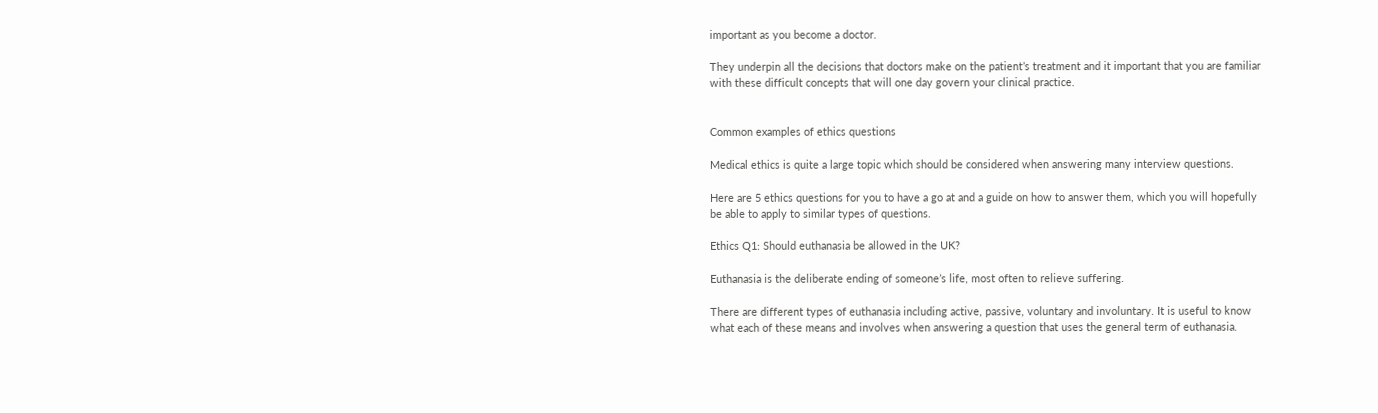important as you become a doctor.

They underpin all the decisions that doctors make on the patient’s treatment and it important that you are familiar with these difficult concepts that will one day govern your clinical practice.


Common examples of ethics questions

Medical ethics is quite a large topic which should be considered when answering many interview questions.

Here are 5 ethics questions for you to have a go at and a guide on how to answer them, which you will hopefully be able to apply to similar types of questions.

Ethics Q1: Should euthanasia be allowed in the UK?

Euthanasia is the deliberate ending of someone’s life, most often to relieve suffering.

There are different types of euthanasia including active, passive, voluntary and involuntary. It is useful to know what each of these means and involves when answering a question that uses the general term of euthanasia.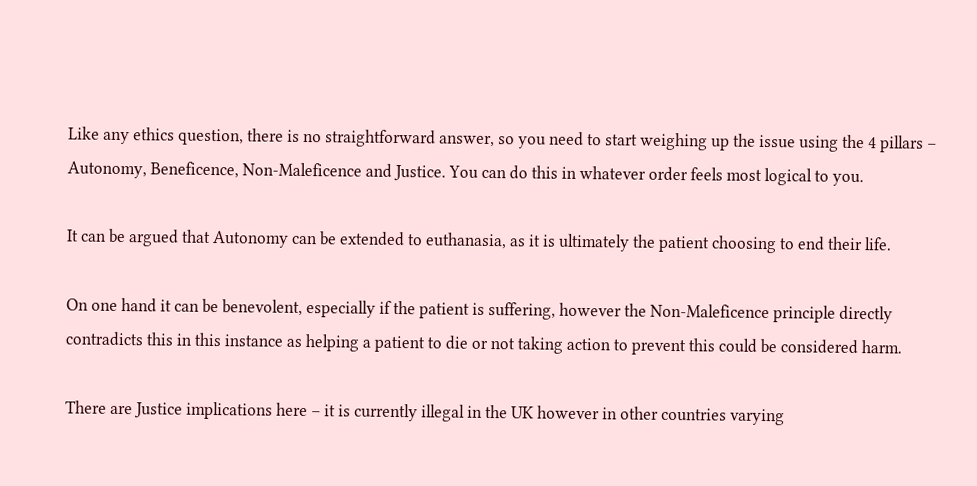Like any ethics question, there is no straightforward answer, so you need to start weighing up the issue using the 4 pillars – Autonomy, Beneficence, Non-Maleficence and Justice. You can do this in whatever order feels most logical to you.

It can be argued that Autonomy can be extended to euthanasia, as it is ultimately the patient choosing to end their life.

On one hand it can be benevolent, especially if the patient is suffering, however the Non-Maleficence principle directly contradicts this in this instance as helping a patient to die or not taking action to prevent this could be considered harm.

There are Justice implications here – it is currently illegal in the UK however in other countries varying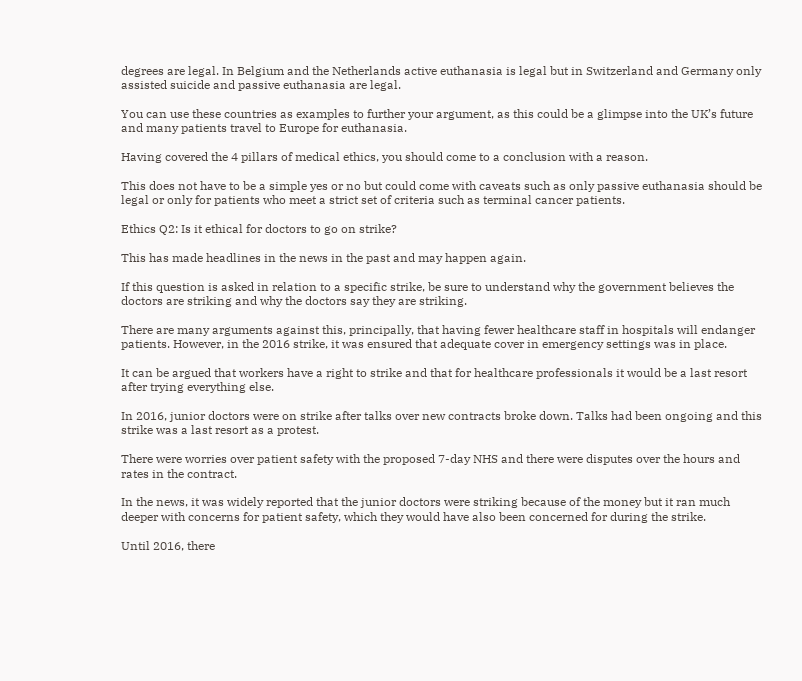degrees are legal. In Belgium and the Netherlands active euthanasia is legal but in Switzerland and Germany only assisted suicide and passive euthanasia are legal.

You can use these countries as examples to further your argument, as this could be a glimpse into the UK’s future and many patients travel to Europe for euthanasia.

Having covered the 4 pillars of medical ethics, you should come to a conclusion with a reason.

This does not have to be a simple yes or no but could come with caveats such as only passive euthanasia should be legal or only for patients who meet a strict set of criteria such as terminal cancer patients.

Ethics Q2: Is it ethical for doctors to go on strike?

This has made headlines in the news in the past and may happen again.

If this question is asked in relation to a specific strike, be sure to understand why the government believes the doctors are striking and why the doctors say they are striking.

There are many arguments against this, principally, that having fewer healthcare staff in hospitals will endanger patients. However, in the 2016 strike, it was ensured that adequate cover in emergency settings was in place.

It can be argued that workers have a right to strike and that for healthcare professionals it would be a last resort after trying everything else.

In 2016, junior doctors were on strike after talks over new contracts broke down. Talks had been ongoing and this strike was a last resort as a protest.

There were worries over patient safety with the proposed 7-day NHS and there were disputes over the hours and rates in the contract.

In the news, it was widely reported that the junior doctors were striking because of the money but it ran much deeper with concerns for patient safety, which they would have also been concerned for during the strike.

Until 2016, there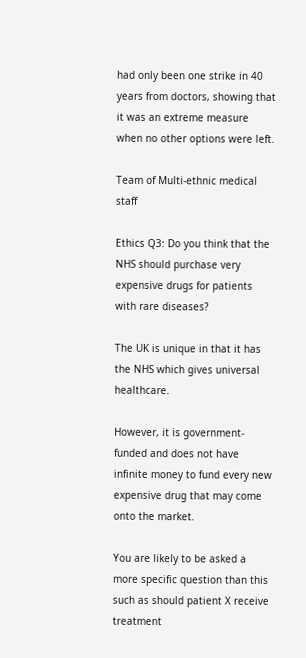had only been one strike in 40 years from doctors, showing that it was an extreme measure when no other options were left.

Team of Multi-ethnic medical staff

Ethics Q3: Do you think that the NHS should purchase very expensive drugs for patients with rare diseases?

The UK is unique in that it has the NHS which gives universal healthcare.

However, it is government-funded and does not have infinite money to fund every new expensive drug that may come onto the market.

You are likely to be asked a more specific question than this such as should patient X receive treatment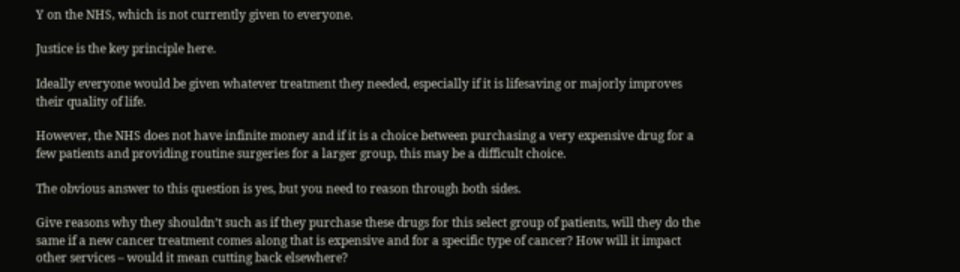Y on the NHS, which is not currently given to everyone.

Justice is the key principle here.

Ideally everyone would be given whatever treatment they needed, especially if it is lifesaving or majorly improves their quality of life.

However, the NHS does not have infinite money and if it is a choice between purchasing a very expensive drug for a few patients and providing routine surgeries for a larger group, this may be a difficult choice.

The obvious answer to this question is yes, but you need to reason through both sides.

Give reasons why they shouldn’t such as if they purchase these drugs for this select group of patients, will they do the same if a new cancer treatment comes along that is expensive and for a specific type of cancer? How will it impact other services – would it mean cutting back elsewhere?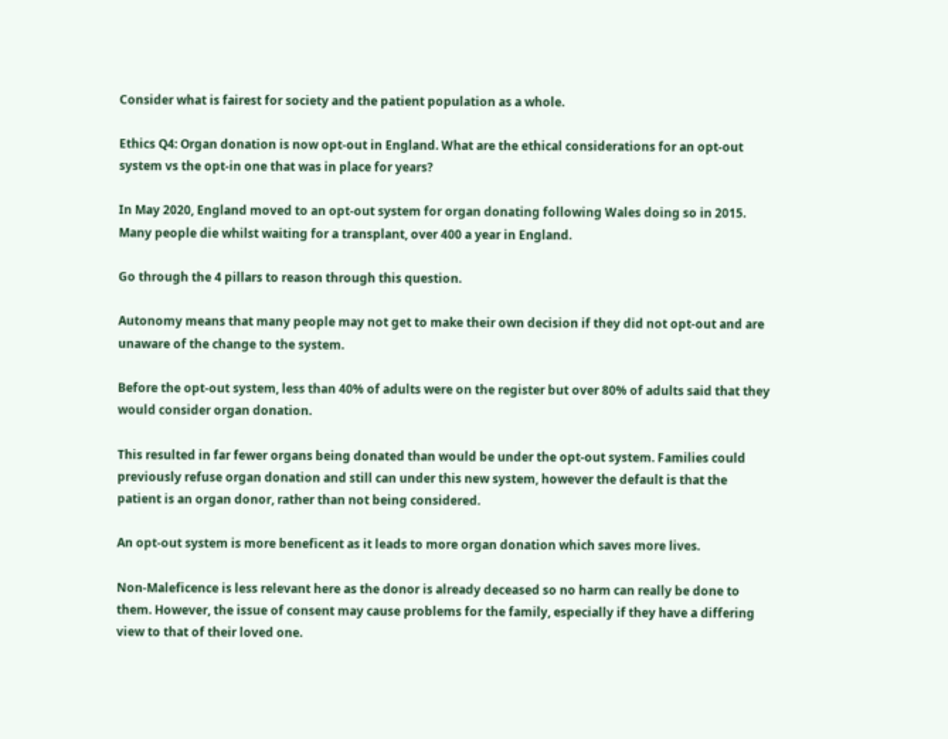Consider what is fairest for society and the patient population as a whole.

Ethics Q4: Organ donation is now opt-out in England. What are the ethical considerations for an opt-out system vs the opt-in one that was in place for years?

In May 2020, England moved to an opt-out system for organ donating following Wales doing so in 2015. Many people die whilst waiting for a transplant, over 400 a year in England.

Go through the 4 pillars to reason through this question.

Autonomy means that many people may not get to make their own decision if they did not opt-out and are unaware of the change to the system.

Before the opt-out system, less than 40% of adults were on the register but over 80% of adults said that they would consider organ donation.

This resulted in far fewer organs being donated than would be under the opt-out system. Families could previously refuse organ donation and still can under this new system, however the default is that the patient is an organ donor, rather than not being considered.

An opt-out system is more beneficent as it leads to more organ donation which saves more lives.

Non-Maleficence is less relevant here as the donor is already deceased so no harm can really be done to them. However, the issue of consent may cause problems for the family, especially if they have a differing view to that of their loved one.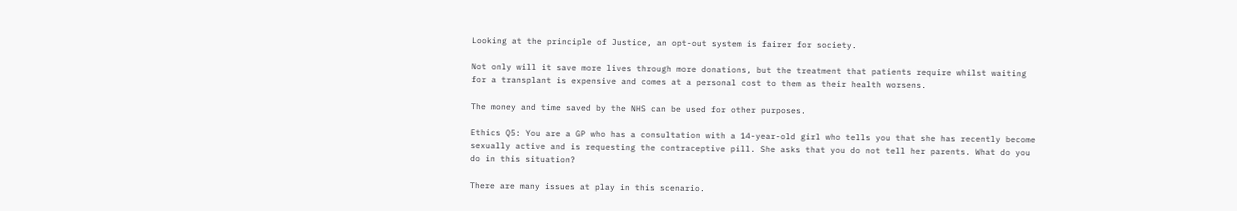Looking at the principle of Justice, an opt-out system is fairer for society.

Not only will it save more lives through more donations, but the treatment that patients require whilst waiting for a transplant is expensive and comes at a personal cost to them as their health worsens.

The money and time saved by the NHS can be used for other purposes.

Ethics Q5: You are a GP who has a consultation with a 14-year-old girl who tells you that she has recently become sexually active and is requesting the contraceptive pill. She asks that you do not tell her parents. What do you do in this situation?

There are many issues at play in this scenario.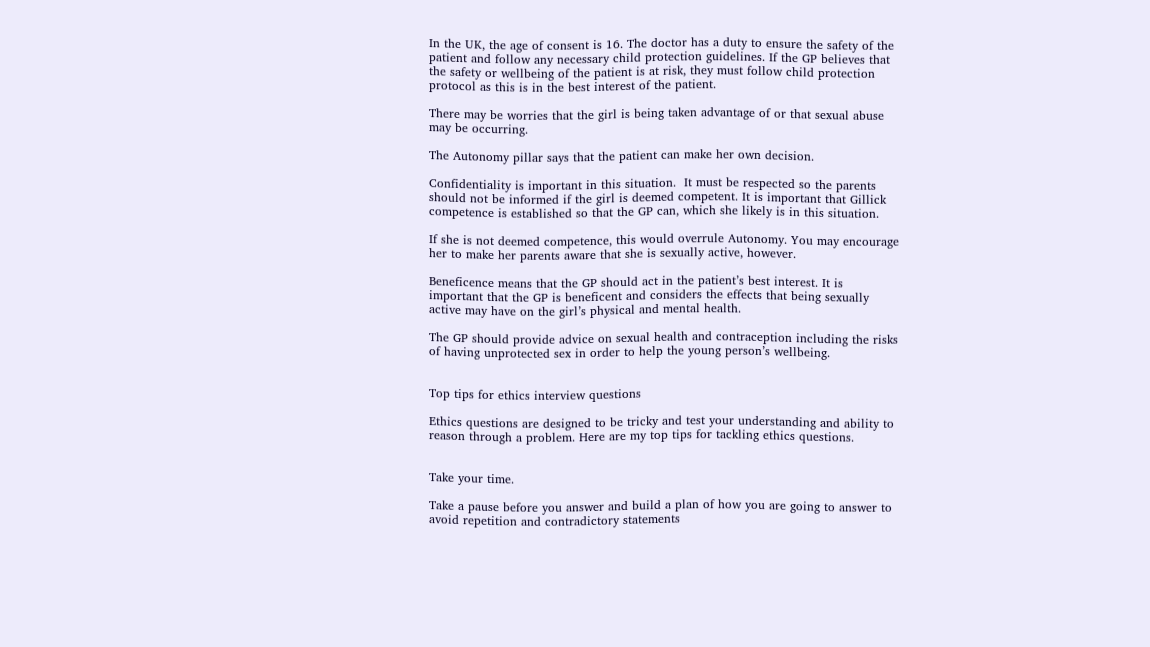In the UK, the age of consent is 16. The doctor has a duty to ensure the safety of the patient and follow any necessary child protection guidelines. If the GP believes that the safety or wellbeing of the patient is at risk, they must follow child protection protocol as this is in the best interest of the patient.

There may be worries that the girl is being taken advantage of or that sexual abuse may be occurring.

The Autonomy pillar says that the patient can make her own decision.

Confidentiality is important in this situation.  It must be respected so the parents should not be informed if the girl is deemed competent. It is important that Gillick competence is established so that the GP can, which she likely is in this situation.

If she is not deemed competence, this would overrule Autonomy. You may encourage her to make her parents aware that she is sexually active, however.

Beneficence means that the GP should act in the patient’s best interest. It is important that the GP is beneficent and considers the effects that being sexually active may have on the girl’s physical and mental health.

The GP should provide advice on sexual health and contraception including the risks of having unprotected sex in order to help the young person’s wellbeing.


Top tips for ethics interview questions

Ethics questions are designed to be tricky and test your understanding and ability to reason through a problem. Here are my top tips for tackling ethics questions.


Take your time.

Take a pause before you answer and build a plan of how you are going to answer to avoid repetition and contradictory statements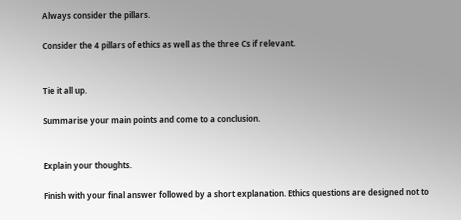Always consider the pillars.

Consider the 4 pillars of ethics as well as the three Cs if relevant.


Tie it all up.

Summarise your main points and come to a conclusion.


Explain your thoughts.

Finish with your final answer followed by a short explanation. Ethics questions are designed not to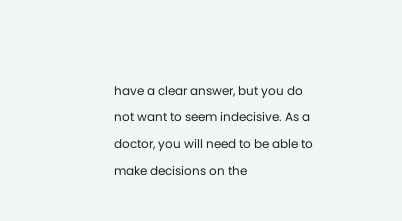have a clear answer, but you do not want to seem indecisive. As a doctor, you will need to be able to make decisions on the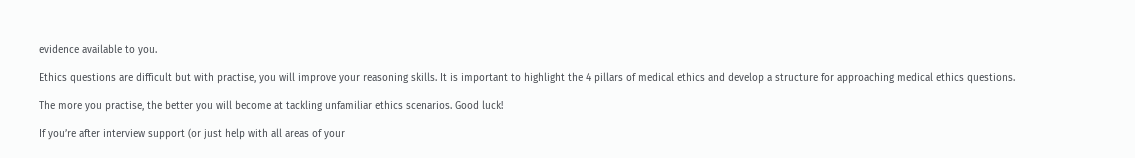evidence available to you.

Ethics questions are difficult but with practise, you will improve your reasoning skills. It is important to highlight the 4 pillars of medical ethics and develop a structure for approaching medical ethics questions.

The more you practise, the better you will become at tackling unfamiliar ethics scenarios. Good luck!

If you’re after interview support (or just help with all areas of your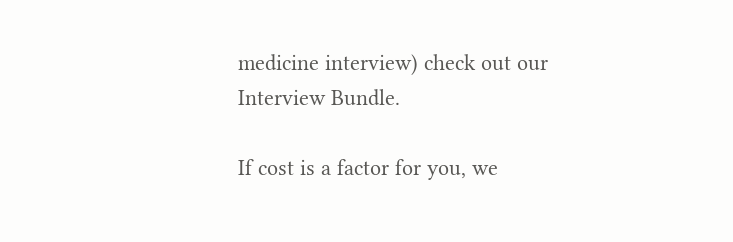medicine interview) check out our Interview Bundle.

If cost is a factor for you, we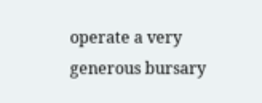operate a very generous bursary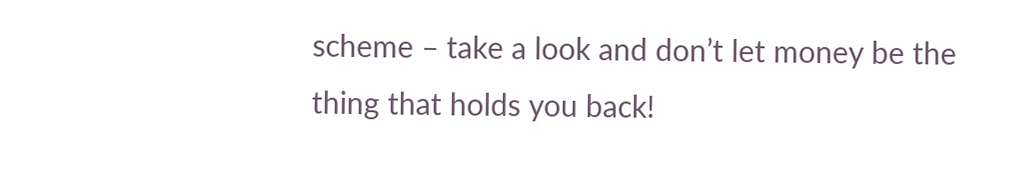scheme – take a look and don’t let money be the thing that holds you back!